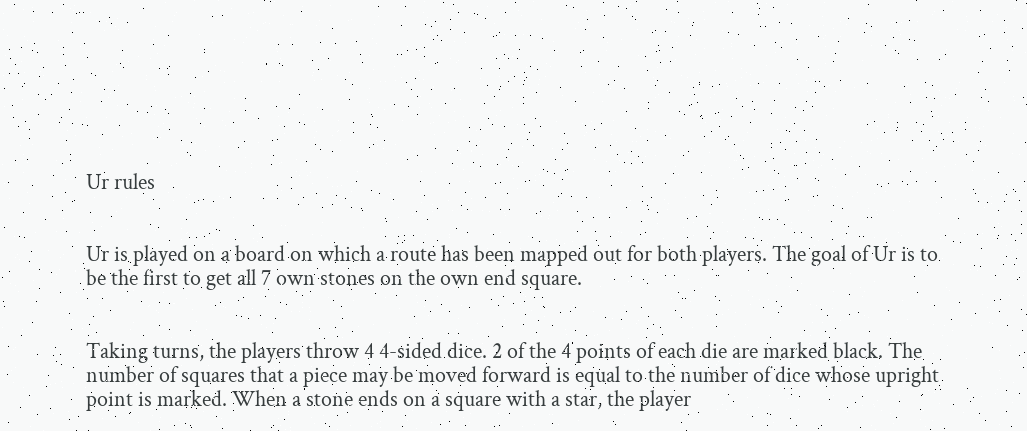Ur rules


Ur is played on a board on which a route has been mapped out for both players. The goal of Ur is to be the first to get all 7 own stones on the own end square.


Taking turns, the players throw 4 4-sided dice. 2 of the 4 points of each die are marked black. The number of squares that a piece may be moved forward is equal to the number of dice whose upright point is marked. When a stone ends on a square with a star, the player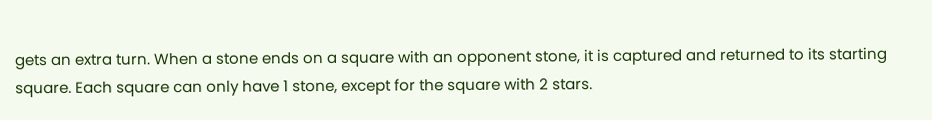gets an extra turn. When a stone ends on a square with an opponent stone, it is captured and returned to its starting square. Each square can only have 1 stone, except for the square with 2 stars.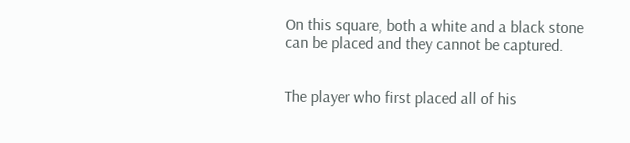On this square, both a white and a black stone can be placed and they cannot be captured.


The player who first placed all of his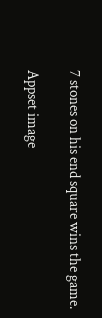7 stones on his end square wins the game.

Appset image